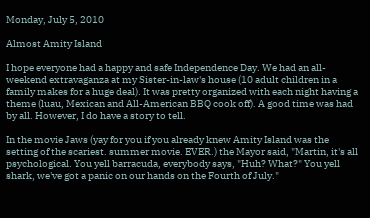Monday, July 5, 2010

Almost Amity Island

I hope everyone had a happy and safe Independence Day. We had an all-weekend extravaganza at my Sister-in-law's house (10 adult children in a family makes for a huge deal). It was pretty organized with each night having a theme (luau, Mexican and All-American BBQ cook off). A good time was had by all. However, I do have a story to tell.

In the movie Jaws (yay for you if you already knew Amity Island was the setting of the scariest. summer movie. EVER.) the Mayor said, "Martin, it's all psychological. You yell barracuda, everybody says, "Huh? What?" You yell shark, we've got a panic on our hands on the Fourth of July."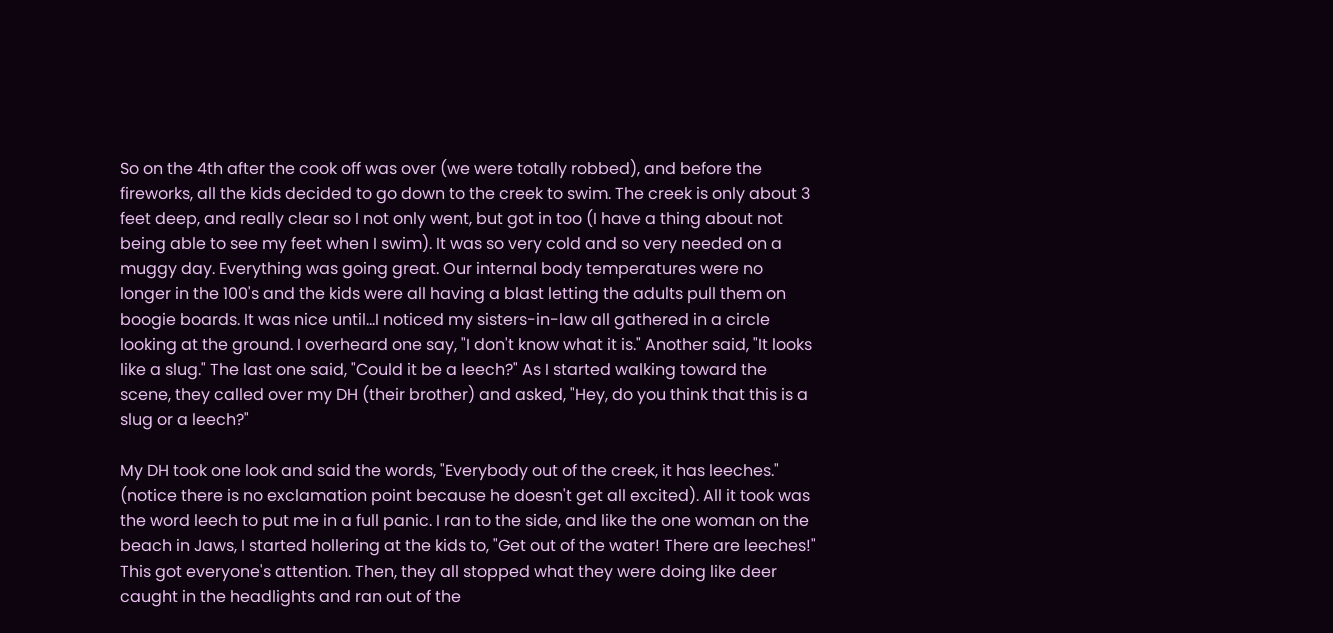So on the 4th after the cook off was over (we were totally robbed), and before the fireworks, all the kids decided to go down to the creek to swim. The creek is only about 3 feet deep, and really clear so I not only went, but got in too (I have a thing about not being able to see my feet when I swim). It was so very cold and so very needed on a muggy day. Everything was going great. Our internal body temperatures were no longer in the 100's and the kids were all having a blast letting the adults pull them on boogie boards. It was nice until...I noticed my sisters-in-law all gathered in a circle looking at the ground. I overheard one say, "I don't know what it is." Another said, "It looks like a slug." The last one said, "Could it be a leech?" As I started walking toward the scene, they called over my DH (their brother) and asked, "Hey, do you think that this is a slug or a leech?"

My DH took one look and said the words, "Everybody out of the creek, it has leeches." (notice there is no exclamation point because he doesn't get all excited). All it took was the word leech to put me in a full panic. I ran to the side, and like the one woman on the beach in Jaws, I started hollering at the kids to, "Get out of the water! There are leeches!" This got everyone's attention. Then, they all stopped what they were doing like deer caught in the headlights and ran out of the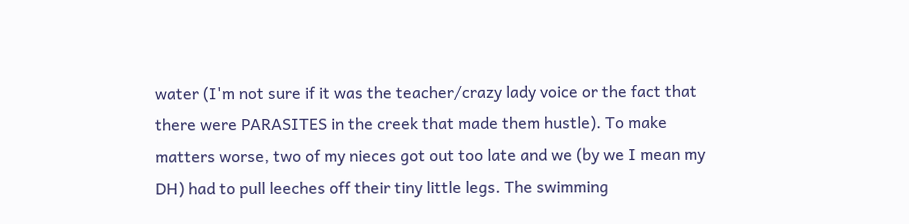water (I'm not sure if it was the teacher/crazy lady voice or the fact that there were PARASITES in the creek that made them hustle). To make matters worse, two of my nieces got out too late and we (by we I mean my DH) had to pull leeches off their tiny little legs. The swimming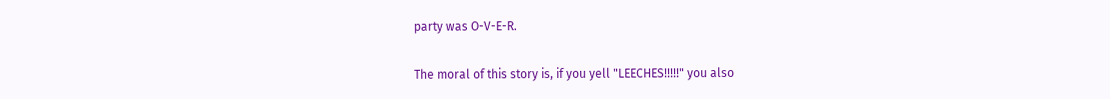party was O-V-E-R.

The moral of this story is, if you yell "LEECHES!!!!!" you also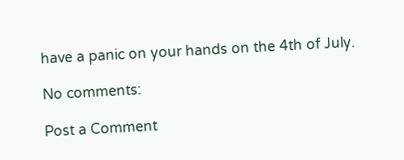have a panic on your hands on the 4th of July.

No comments:

Post a Comment